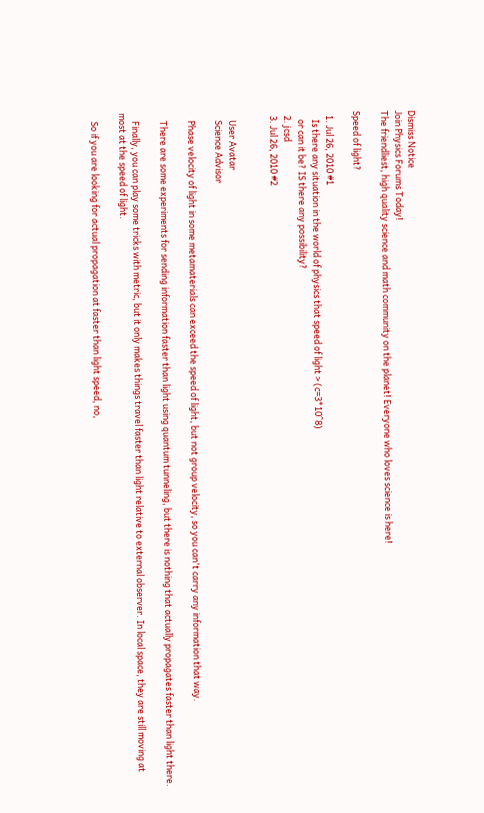Dismiss Notice
Join Physics Forums Today!
The friendliest, high quality science and math community on the planet! Everyone who loves science is here!

Speed of light?

  1. Jul 26, 2010 #1
    Is there any situation in the world of physics that speed of light > (c=3*10^8)
    or can it be? IS there any possibility?
  2. jcsd
  3. Jul 26, 2010 #2


    User Avatar
    Science Advisor

    Phase velocity of light in some metamaterials can exceed the speed of light, but not group velocity, so you can't carry any information that way.

    There are some experiments for sending information faster than light using quantum tunneling, but there is nothing that actually propagates faster than light there.

    Finally, you can play some tricks with metric, but it only makes things travel faster than light relative to external observer. In local space, they are still moving at most at the speed of light.

    So if you are looking for actual propagation at faster than light speed, no,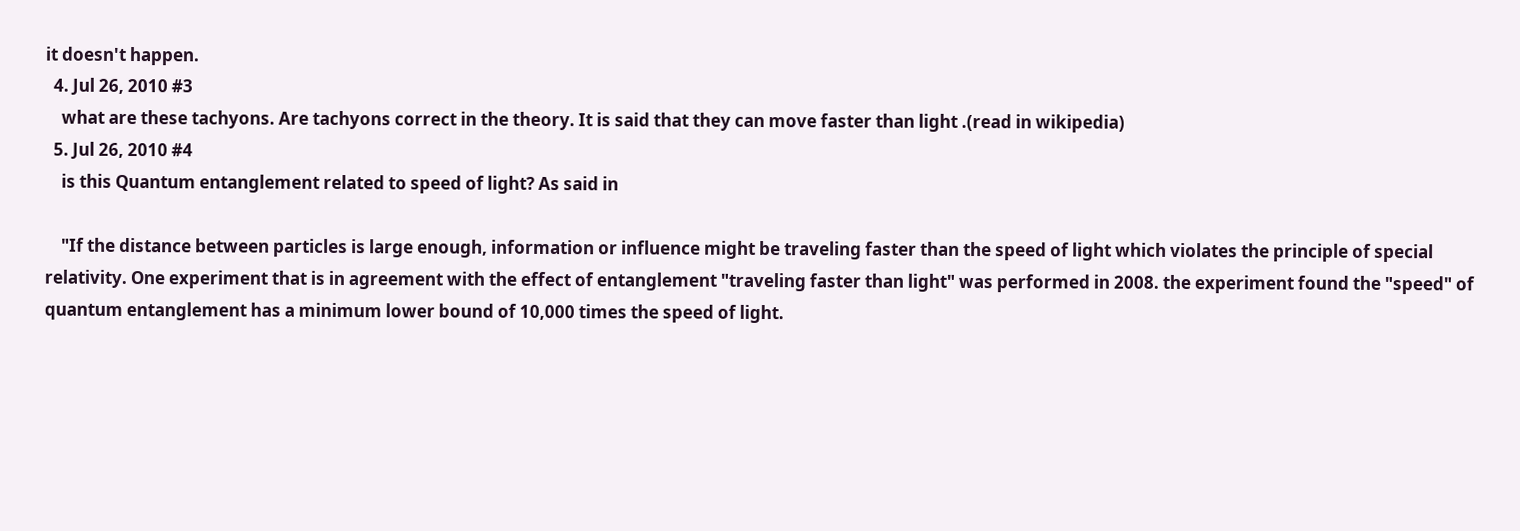it doesn't happen.
  4. Jul 26, 2010 #3
    what are these tachyons. Are tachyons correct in the theory. It is said that they can move faster than light .(read in wikipedia)
  5. Jul 26, 2010 #4
    is this Quantum entanglement related to speed of light? As said in

    "If the distance between particles is large enough, information or influence might be traveling faster than the speed of light which violates the principle of special relativity. One experiment that is in agreement with the effect of entanglement "traveling faster than light" was performed in 2008. the experiment found the "speed" of quantum entanglement has a minimum lower bound of 10,000 times the speed of light.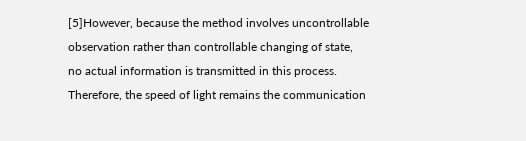[5]However, because the method involves uncontrollable observation rather than controllable changing of state, no actual information is transmitted in this process. Therefore, the speed of light remains the communication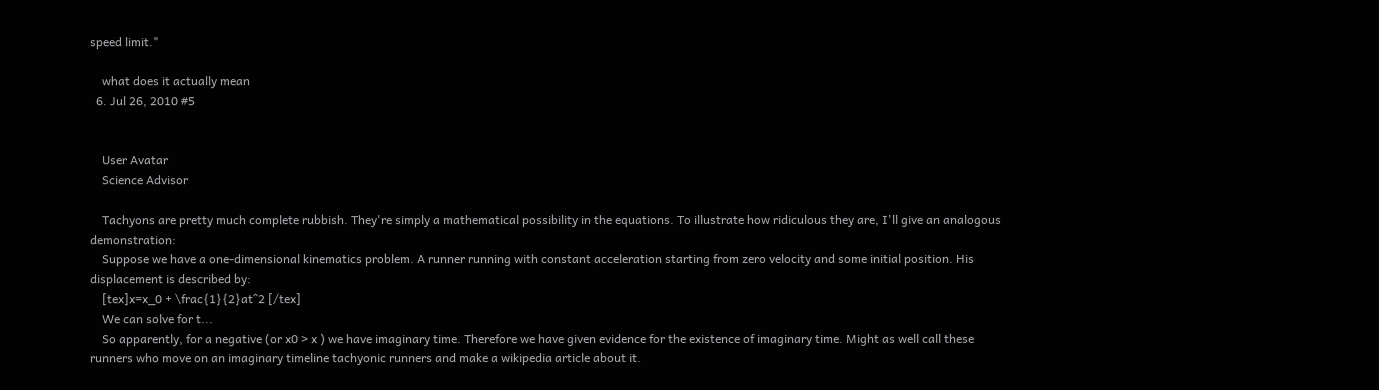speed limit."

    what does it actually mean
  6. Jul 26, 2010 #5


    User Avatar
    Science Advisor

    Tachyons are pretty much complete rubbish. They're simply a mathematical possibility in the equations. To illustrate how ridiculous they are, I'll give an analogous demonstration:
    Suppose we have a one-dimensional kinematics problem. A runner running with constant acceleration starting from zero velocity and some initial position. His displacement is described by:
    [tex]x=x_0 + \frac{1}{2}at^2 [/tex]
    We can solve for t...
    So apparently, for a negative (or x0 > x ) we have imaginary time. Therefore we have given evidence for the existence of imaginary time. Might as well call these runners who move on an imaginary timeline tachyonic runners and make a wikipedia article about it.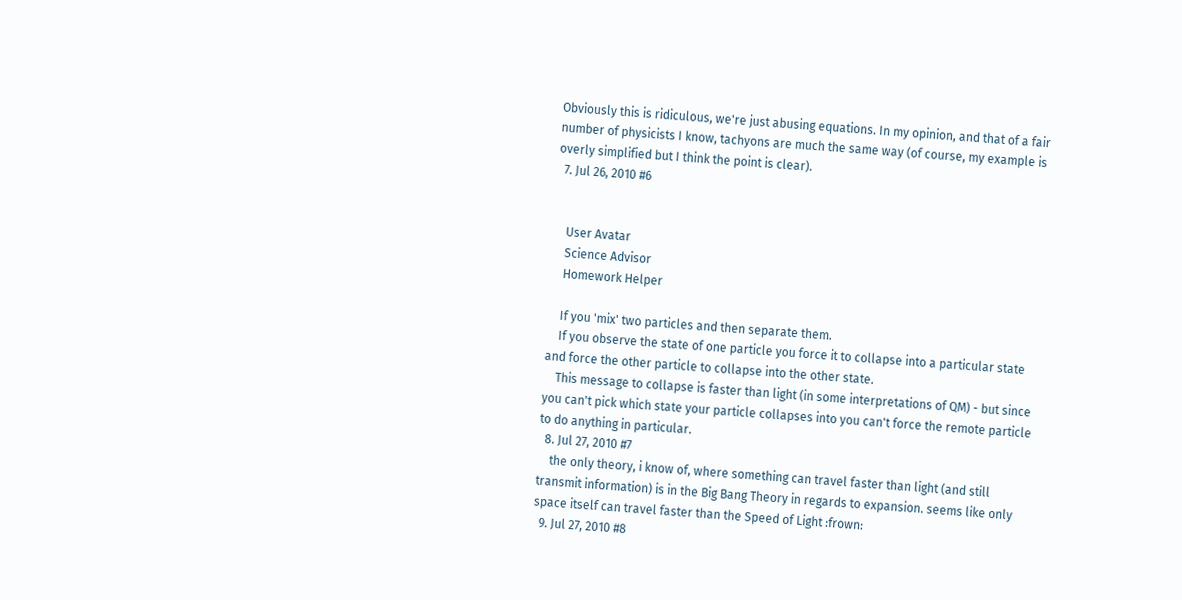Obviously this is ridiculous, we're just abusing equations. In my opinion, and that of a fair number of physicists I know, tachyons are much the same way (of course, my example is overly simplified but I think the point is clear).
  7. Jul 26, 2010 #6


    User Avatar
    Science Advisor
    Homework Helper

    If you 'mix' two particles and then separate them.
    If you observe the state of one particle you force it to collapse into a particular state and force the other particle to collapse into the other state.
    This message to collapse is faster than light (in some interpretations of QM) - but since you can't pick which state your particle collapses into you can't force the remote particle to do anything in particular.
  8. Jul 27, 2010 #7
    the only theory, i know of, where something can travel faster than light (and still transmit information) is in the Big Bang Theory in regards to expansion. seems like only space itself can travel faster than the Speed of Light :frown:
  9. Jul 27, 2010 #8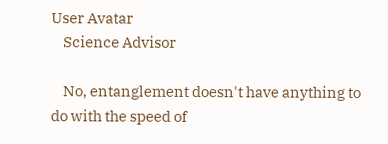User Avatar
    Science Advisor

    No, entanglement doesn't have anything to do with the speed of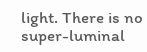light. There is no super-luminal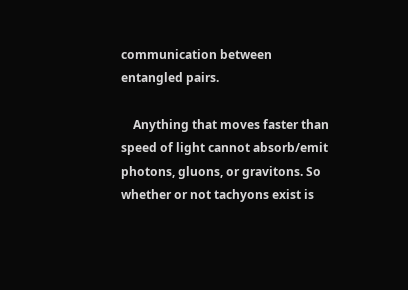communication between entangled pairs.

    Anything that moves faster than speed of light cannot absorb/emit photons, gluons, or gravitons. So whether or not tachyons exist is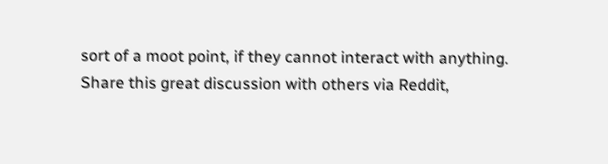sort of a moot point, if they cannot interact with anything.
Share this great discussion with others via Reddit,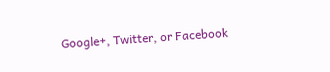Google+, Twitter, or Facebook